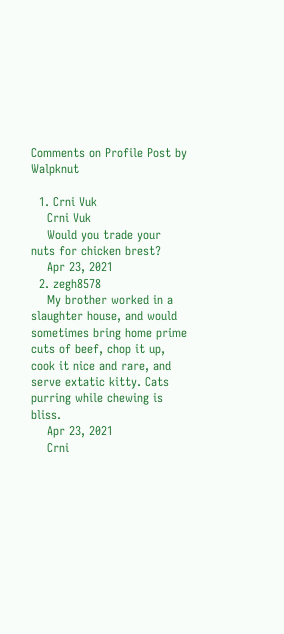Comments on Profile Post by Walpknut

  1. Crni Vuk
    Crni Vuk
    Would you trade your nuts for chicken brest?
    Apr 23, 2021
  2. zegh8578
    My brother worked in a slaughter house, and would sometimes bring home prime cuts of beef, chop it up, cook it nice and rare, and serve extatic kitty. Cats purring while chewing is bliss.
    Apr 23, 2021
    Crni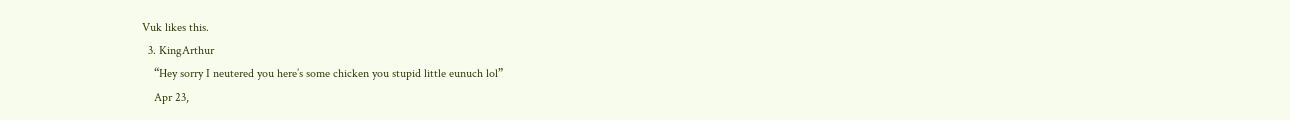Vuk likes this.
  3. KingArthur
    “Hey sorry I neutered you here’s some chicken you stupid little eunuch lol”
    Apr 23,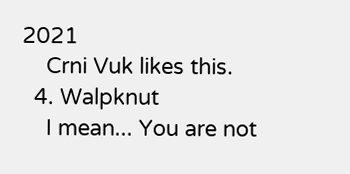2021
    Crni Vuk likes this.
  4. Walpknut
    I mean... You are not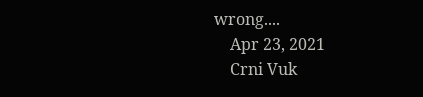wrong....
    Apr 23, 2021
    Crni Vuk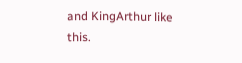and KingArthur like this.